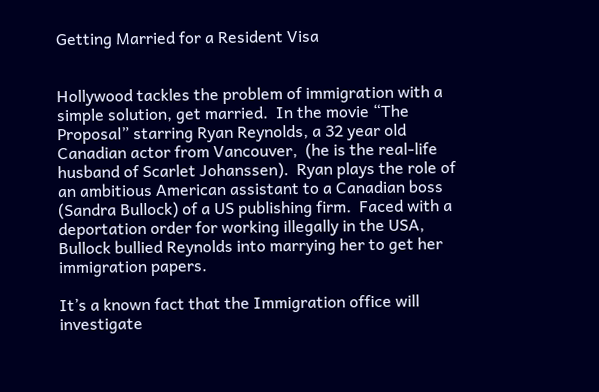Getting Married for a Resident Visa


Hollywood tackles the problem of immigration with a simple solution, get married.  In the movie “The Proposal” starring Ryan Reynolds, a 32 year old Canadian actor from Vancouver,  (he is the real-life husband of Scarlet Johanssen).  Ryan plays the role of an ambitious American assistant to a Canadian boss (Sandra Bullock) of a US publishing firm.  Faced with a deportation order for working illegally in the USA, Bullock bullied Reynolds into marrying her to get her immigration papers.

It’s a known fact that the Immigration office will investigate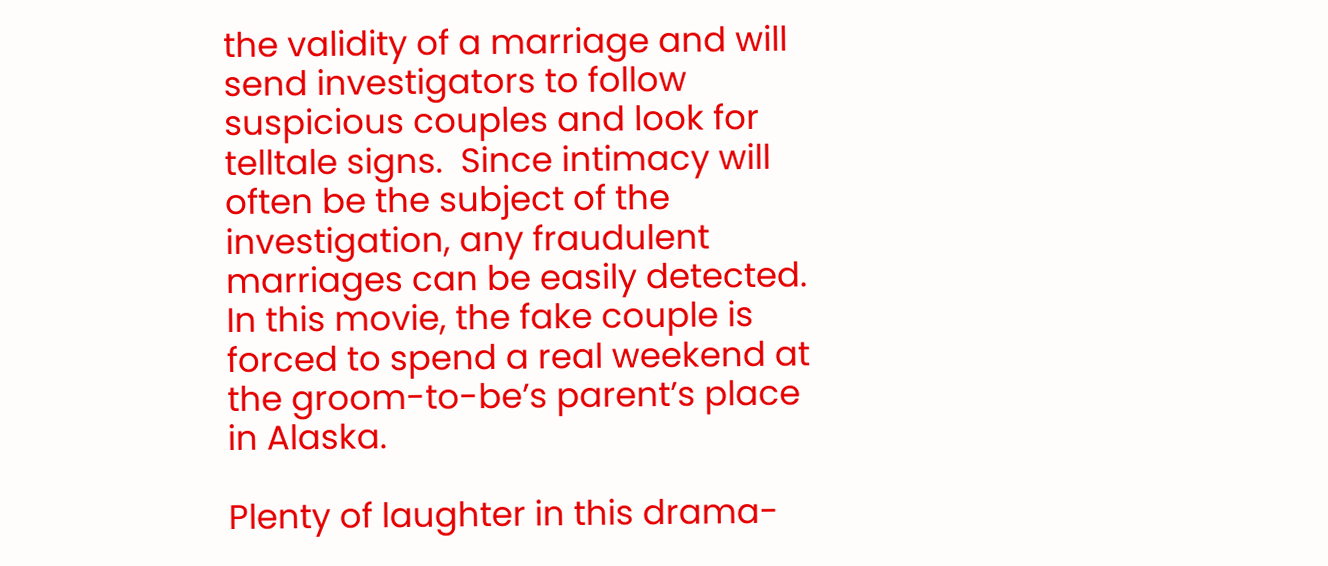the validity of a marriage and will send investigators to follow suspicious couples and look for telltale signs.  Since intimacy will often be the subject of the investigation, any fraudulent marriages can be easily detected.  In this movie, the fake couple is forced to spend a real weekend at the groom-to-be’s parent’s place in Alaska.

Plenty of laughter in this drama-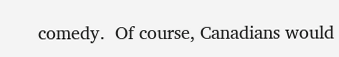comedy.  Of course, Canadians would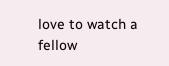love to watch a fellow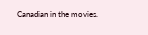Canadian in the movies.